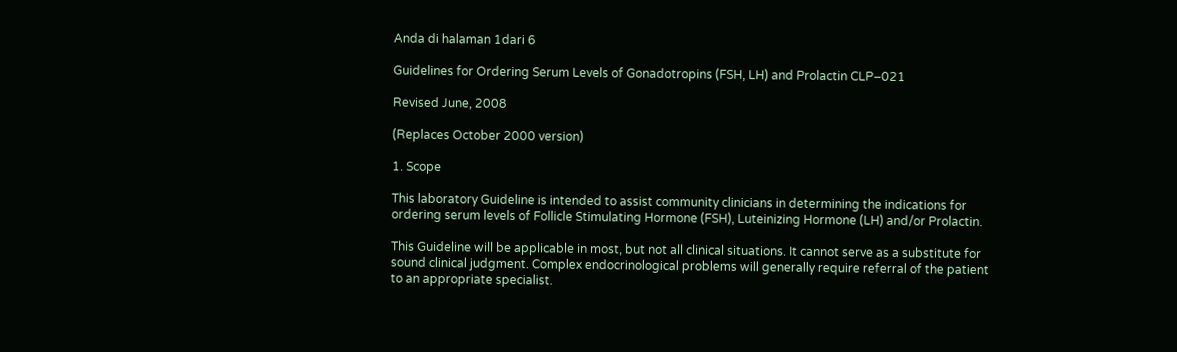Anda di halaman 1dari 6

Guidelines for Ordering Serum Levels of Gonadotropins (FSH, LH) and Prolactin CLP–021

Revised June, 2008

(Replaces October 2000 version)

1. Scope

This laboratory Guideline is intended to assist community clinicians in determining the indications for
ordering serum levels of Follicle Stimulating Hormone (FSH), Luteinizing Hormone (LH) and/or Prolactin.

This Guideline will be applicable in most, but not all clinical situations. It cannot serve as a substitute for
sound clinical judgment. Complex endocrinological problems will generally require referral of the patient
to an appropriate specialist.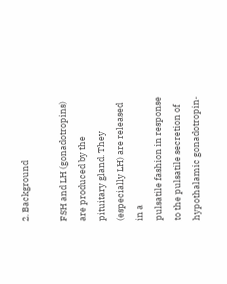2. Background

FSH and LH (gonadotropins) are produced by the pituitary gland. They (especially LH) are released in a
pulsatile fashion in response to the pulsatile secretion of hypothalamic gonadotropin‐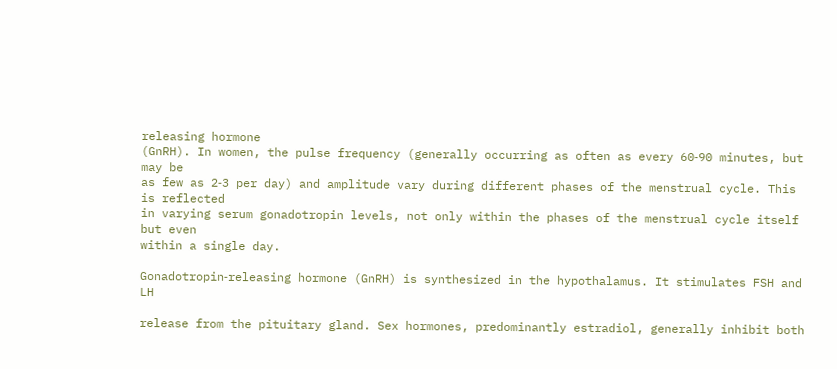releasing hormone
(GnRH). In women, the pulse frequency (generally occurring as often as every 60‐90 minutes, but may be
as few as 2‐3 per day) and amplitude vary during different phases of the menstrual cycle. This is reflected
in varying serum gonadotropin levels, not only within the phases of the menstrual cycle itself but even
within a single day.

Gonadotropin‐releasing hormone (GnRH) is synthesized in the hypothalamus. It stimulates FSH and LH

release from the pituitary gland. Sex hormones, predominantly estradiol, generally inhibit both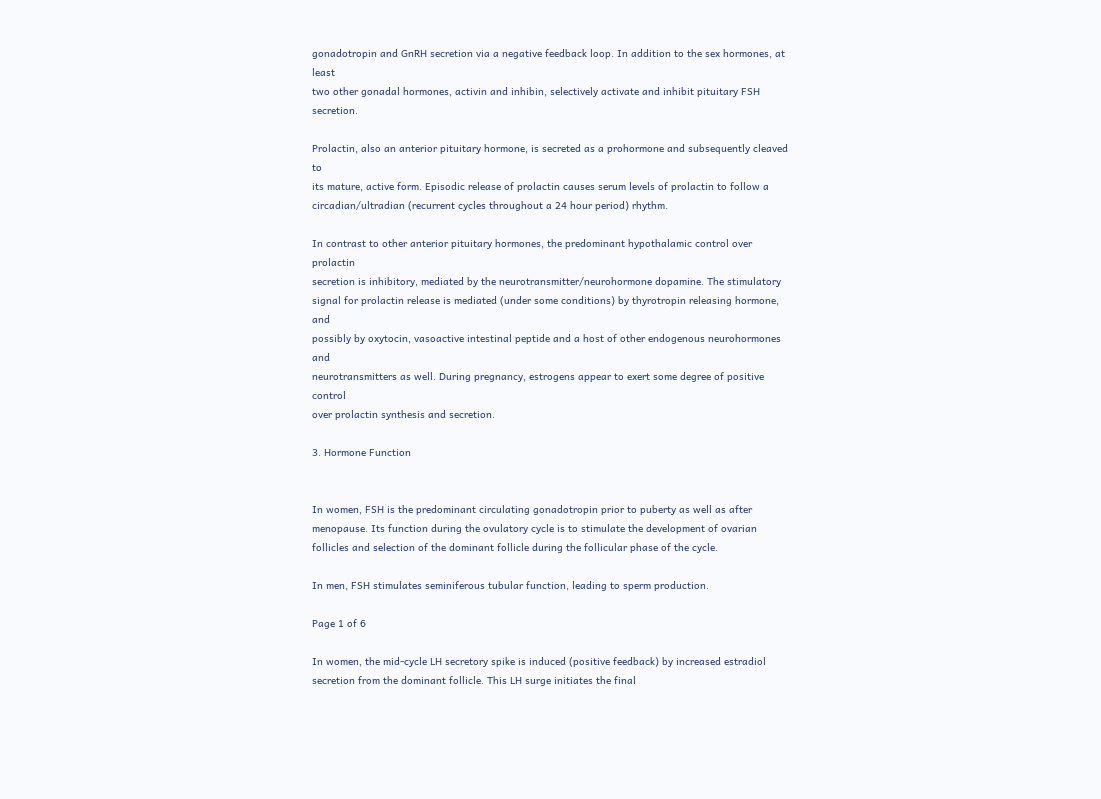gonadotropin and GnRH secretion via a negative feedback loop. In addition to the sex hormones, at least
two other gonadal hormones, activin and inhibin, selectively activate and inhibit pituitary FSH secretion.

Prolactin, also an anterior pituitary hormone, is secreted as a prohormone and subsequently cleaved to
its mature, active form. Episodic release of prolactin causes serum levels of prolactin to follow a
circadian/ultradian (recurrent cycles throughout a 24 hour period) rhythm.

In contrast to other anterior pituitary hormones, the predominant hypothalamic control over prolactin
secretion is inhibitory, mediated by the neurotransmitter/neurohormone dopamine. The stimulatory
signal for prolactin release is mediated (under some conditions) by thyrotropin releasing hormone, and
possibly by oxytocin, vasoactive intestinal peptide and a host of other endogenous neurohormones and
neurotransmitters as well. During pregnancy, estrogens appear to exert some degree of positive control
over prolactin synthesis and secretion.

3. Hormone Function


In women, FSH is the predominant circulating gonadotropin prior to puberty as well as after
menopause. Its function during the ovulatory cycle is to stimulate the development of ovarian
follicles and selection of the dominant follicle during the follicular phase of the cycle.

In men, FSH stimulates seminiferous tubular function, leading to sperm production.

Page 1 of 6

In women, the mid‐cycle LH secretory spike is induced (positive feedback) by increased estradiol
secretion from the dominant follicle. This LH surge initiates the final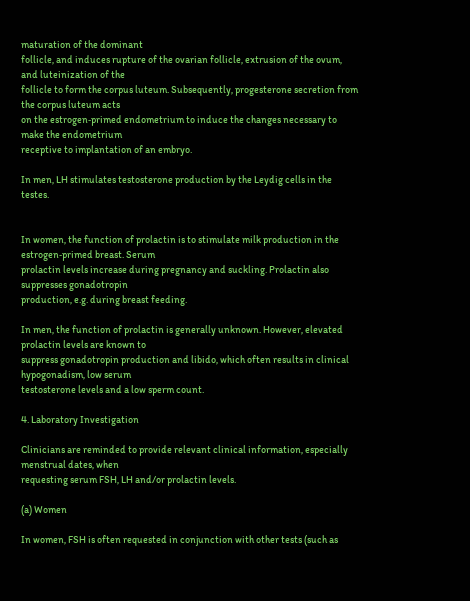maturation of the dominant
follicle, and induces rupture of the ovarian follicle, extrusion of the ovum, and luteinization of the
follicle to form the corpus luteum. Subsequently, progesterone secretion from the corpus luteum acts
on the estrogen‐primed endometrium to induce the changes necessary to make the endometrium
receptive to implantation of an embryo.

In men, LH stimulates testosterone production by the Leydig cells in the testes.


In women, the function of prolactin is to stimulate milk production in the estrogen‐primed breast. Serum
prolactin levels increase during pregnancy and suckling. Prolactin also suppresses gonadotropin
production, e.g. during breast feeding.

In men, the function of prolactin is generally unknown. However, elevated prolactin levels are known to
suppress gonadotropin production and libido, which often results in clinical hypogonadism, low serum
testosterone levels and a low sperm count.

4. Laboratory Investigation

Clinicians are reminded to provide relevant clinical information, especially menstrual dates, when
requesting serum FSH, LH and/or prolactin levels.

(a) Women

In women, FSH is often requested in conjunction with other tests (such as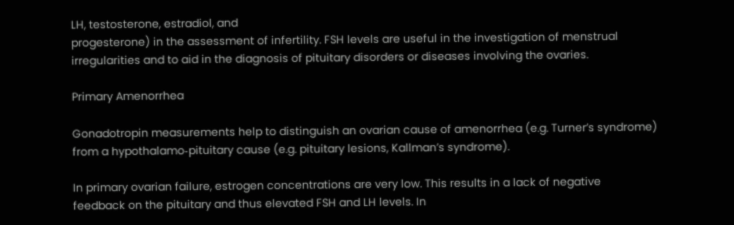LH, testosterone, estradiol, and
progesterone) in the assessment of infertility. FSH levels are useful in the investigation of menstrual
irregularities and to aid in the diagnosis of pituitary disorders or diseases involving the ovaries.

Primary Amenorrhea

Gonadotropin measurements help to distinguish an ovarian cause of amenorrhea (e.g. Turner’s syndrome)
from a hypothalamo‐pituitary cause (e.g. pituitary lesions, Kallman’s syndrome).

In primary ovarian failure, estrogen concentrations are very low. This results in a lack of negative
feedback on the pituitary and thus elevated FSH and LH levels. In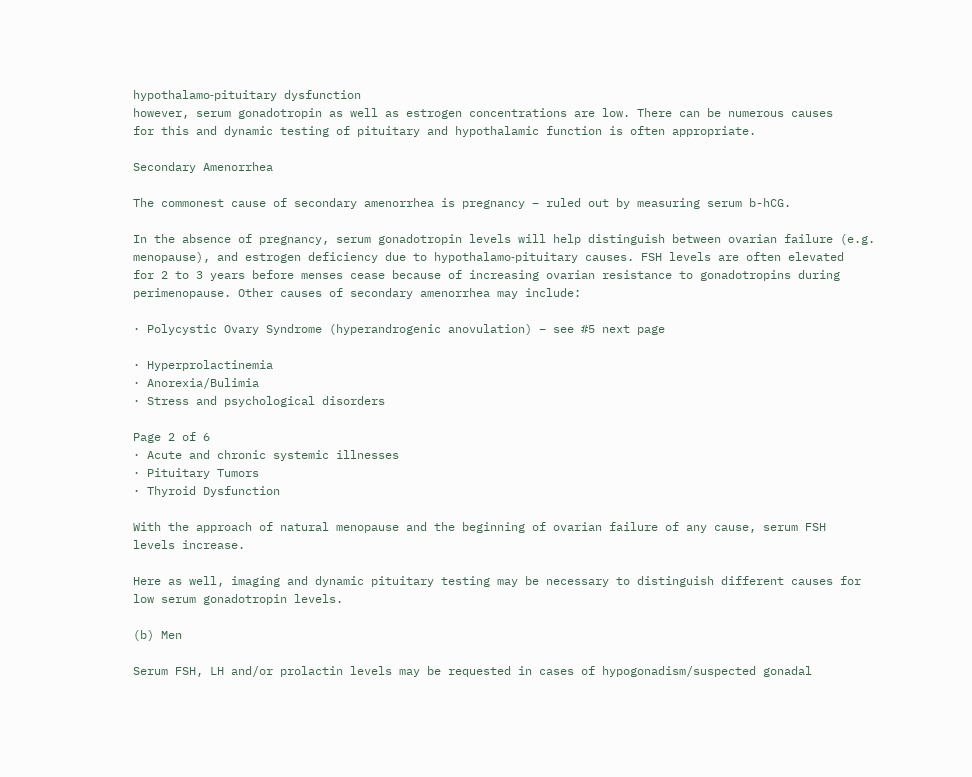hypothalamo‐pituitary dysfunction
however, serum gonadotropin as well as estrogen concentrations are low. There can be numerous causes
for this and dynamic testing of pituitary and hypothalamic function is often appropriate.

Secondary Amenorrhea

The commonest cause of secondary amenorrhea is pregnancy – ruled out by measuring serum b-hCG.

In the absence of pregnancy, serum gonadotropin levels will help distinguish between ovarian failure (e.g.
menopause), and estrogen deficiency due to hypothalamo‐pituitary causes. FSH levels are often elevated
for 2 to 3 years before menses cease because of increasing ovarian resistance to gonadotropins during
perimenopause. Other causes of secondary amenorrhea may include:

· Polycystic Ovary Syndrome (hyperandrogenic anovulation) – see #5 next page

· Hyperprolactinemia
· Anorexia/Bulimia
· Stress and psychological disorders

Page 2 of 6
· Acute and chronic systemic illnesses
· Pituitary Tumors
· Thyroid Dysfunction

With the approach of natural menopause and the beginning of ovarian failure of any cause, serum FSH
levels increase.

Here as well, imaging and dynamic pituitary testing may be necessary to distinguish different causes for
low serum gonadotropin levels.

(b) Men

Serum FSH, LH and/or prolactin levels may be requested in cases of hypogonadism/suspected gonadal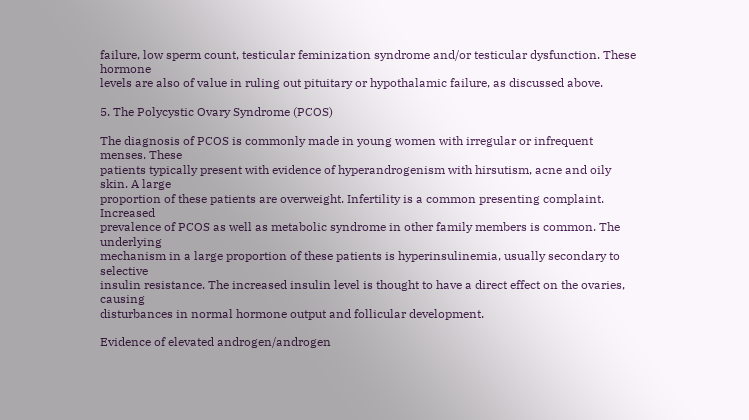failure, low sperm count, testicular feminization syndrome and/or testicular dysfunction. These hormone
levels are also of value in ruling out pituitary or hypothalamic failure, as discussed above.

5. The Polycystic Ovary Syndrome (PCOS)

The diagnosis of PCOS is commonly made in young women with irregular or infrequent menses. These
patients typically present with evidence of hyperandrogenism with hirsutism, acne and oily skin. A large
proportion of these patients are overweight. Infertility is a common presenting complaint. Increased
prevalence of PCOS as well as metabolic syndrome in other family members is common. The underlying
mechanism in a large proportion of these patients is hyperinsulinemia, usually secondary to selective
insulin resistance. The increased insulin level is thought to have a direct effect on the ovaries, causing
disturbances in normal hormone output and follicular development.

Evidence of elevated androgen/androgen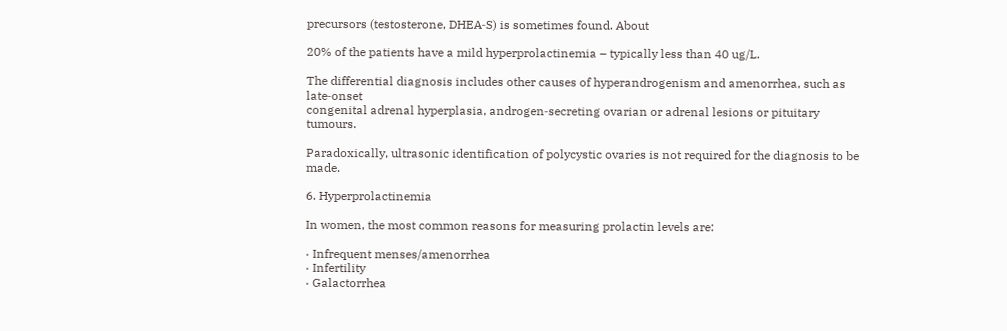precursors (testosterone, DHEA‐S) is sometimes found. About

20% of the patients have a mild hyperprolactinemia – typically less than 40 ug/L.

The differential diagnosis includes other causes of hyperandrogenism and amenorrhea, such as late‐onset
congenital adrenal hyperplasia, androgen‐secreting ovarian or adrenal lesions or pituitary tumours.

Paradoxically, ultrasonic identification of polycystic ovaries is not required for the diagnosis to be made.

6. Hyperprolactinemia

In women, the most common reasons for measuring prolactin levels are:

· Infrequent menses/amenorrhea
· Infertility
· Galactorrhea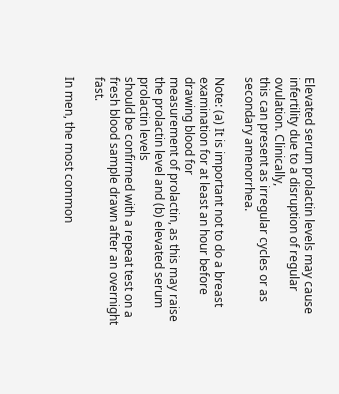Elevated serum prolactin levels may cause infertility due to a disruption of regular ovulation. Clinically,
this can present as irregular cycles or as secondary amenorrhea.

Note: (a) It is important not to do a breast examination for at least an hour before drawing blood for
measurement of prolactin, as this may raise the prolactin level and (b) elevated serum prolactin levels
should be confirmed with a repeat test on a fresh blood sample drawn after an overnight fast.

In men, the most common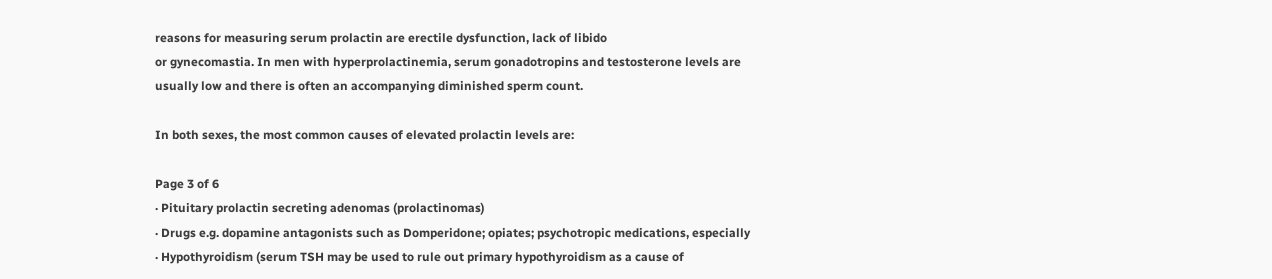reasons for measuring serum prolactin are erectile dysfunction, lack of libido
or gynecomastia. In men with hyperprolactinemia, serum gonadotropins and testosterone levels are
usually low and there is often an accompanying diminished sperm count.

In both sexes, the most common causes of elevated prolactin levels are:

Page 3 of 6
· Pituitary prolactin secreting adenomas (prolactinomas)
· Drugs e.g. dopamine antagonists such as Domperidone; opiates; psychotropic medications, especially
· Hypothyroidism (serum TSH may be used to rule out primary hypothyroidism as a cause of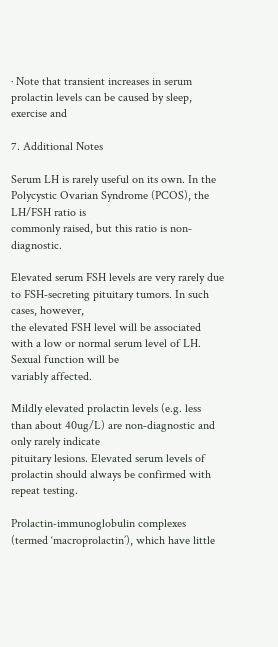· Note that transient increases in serum prolactin levels can be caused by sleep, exercise and

7. Additional Notes

Serum LH is rarely useful on its own. In the Polycystic Ovarian Syndrome (PCOS), the LH/FSH ratio is
commonly raised, but this ratio is non‐diagnostic.

Elevated serum FSH levels are very rarely due to FSH‐secreting pituitary tumors. In such cases, however,
the elevated FSH level will be associated with a low or normal serum level of LH. Sexual function will be
variably affected.

Mildly elevated prolactin levels (e.g. less than about 40ug/L) are non‐diagnostic and only rarely indicate
pituitary lesions. Elevated serum levels of prolactin should always be confirmed with repeat testing.

Prolactin‐immunoglobulin complexes (termed ‘macroprolactin’), which have little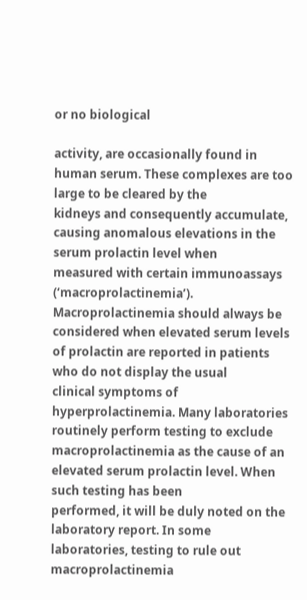or no biological

activity, are occasionally found in human serum. These complexes are too large to be cleared by the
kidneys and consequently accumulate, causing anomalous elevations in the serum prolactin level when
measured with certain immunoassays (‘macroprolactinemia’). Macroprolactinemia should always be
considered when elevated serum levels of prolactin are reported in patients who do not display the usual
clinical symptoms of hyperprolactinemia. Many laboratories routinely perform testing to exclude
macroprolactinemia as the cause of an elevated serum prolactin level. When such testing has been
performed, it will be duly noted on the laboratory report. In some laboratories, testing to rule out
macroprolactinemia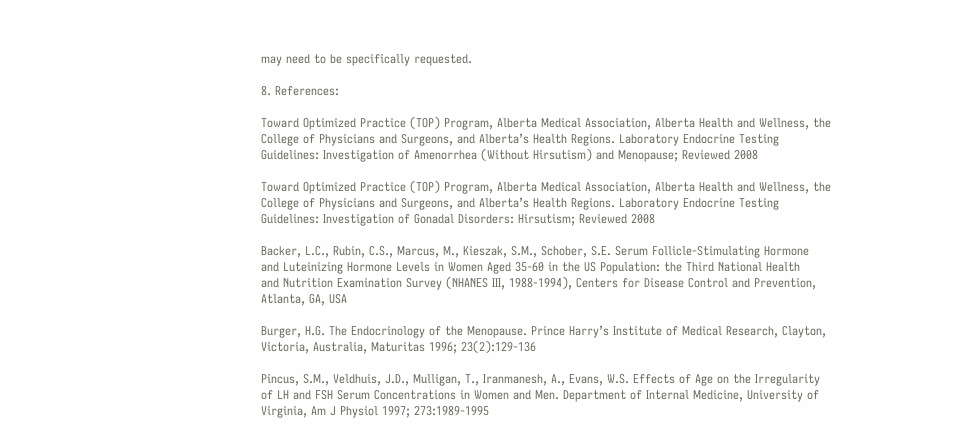may need to be specifically requested.

8. References:

Toward Optimized Practice (TOP) Program, Alberta Medical Association, Alberta Health and Wellness, the
College of Physicians and Surgeons, and Alberta’s Health Regions. Laboratory Endocrine Testing
Guidelines: Investigation of Amenorrhea (Without Hirsutism) and Menopause; Reviewed 2008

Toward Optimized Practice (TOP) Program, Alberta Medical Association, Alberta Health and Wellness, the
College of Physicians and Surgeons, and Alberta’s Health Regions. Laboratory Endocrine Testing
Guidelines: Investigation of Gonadal Disorders: Hirsutism; Reviewed 2008

Backer, L.C., Rubin, C.S., Marcus, M., Kieszak, S.M., Schober, S.E. Serum Follicle‐Stimulating Hormone
and Luteinizing Hormone Levels in Women Aged 35‐60 in the US Population: the Third National Health
and Nutrition Examination Survey (NHANES III, 1988‐1994), Centers for Disease Control and Prevention,
Atlanta, GA, USA

Burger, H.G. The Endocrinology of the Menopause. Prince Harry’s Institute of Medical Research, Clayton,
Victoria, Australia, Maturitas 1996; 23(2):129‐136

Pincus, S.M., Veldhuis, J.D., Mulligan, T., Iranmanesh, A., Evans, W.S. Effects of Age on the Irregularity
of LH and FSH Serum Concentrations in Women and Men. Department of Internal Medicine, University of
Virginia, Am J Physiol 1997; 273:1989‐1995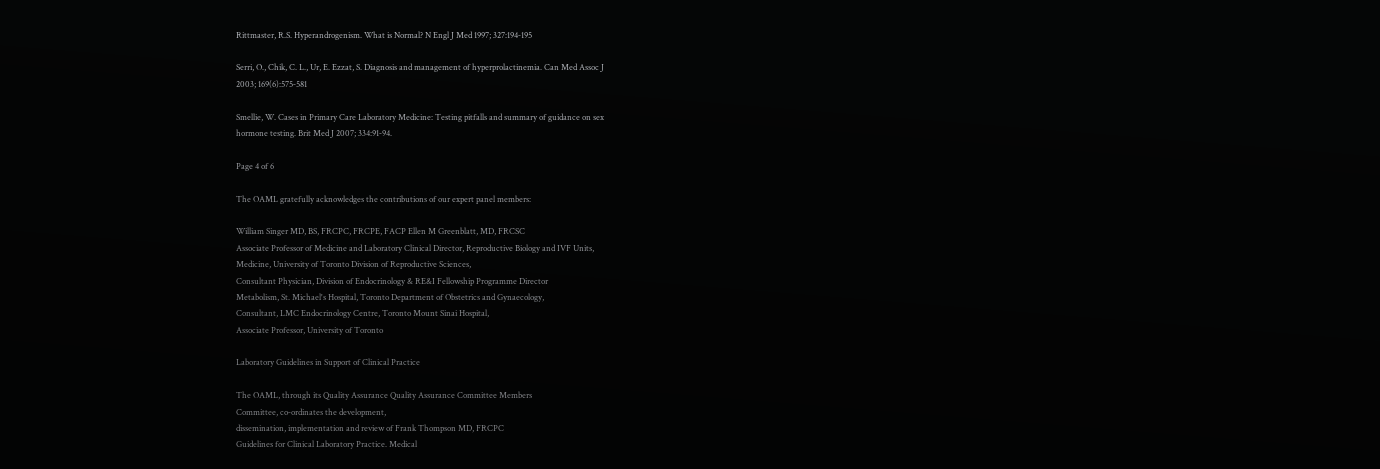Rittmaster, R.S. Hyperandrogenism. What is Normal? N Engl J Med 1997; 327:194‐195

Serri, O., Chik, C. L., Ur, E. Ezzat, S. Diagnosis and management of hyperprolactinemia. Can Med Assoc J
2003; 169(6):575‐581

Smellie, W. Cases in Primary Care Laboratory Medicine: Testing pitfalls and summary of guidance on sex
hormone testing. Brit Med J 2007; 334:91‐94.

Page 4 of 6

The OAML gratefully acknowledges the contributions of our expert panel members:

William Singer MD, BS, FRCPC, FRCPE, FACP Ellen M Greenblatt, MD, FRCSC
Associate Professor of Medicine and Laboratory Clinical Director, Reproductive Biology and IVF Units,
Medicine, University of Toronto Division of Reproductive Sciences,
Consultant Physician, Division of Endocrinology & RE&I Fellowship Programme Director
Metabolism, St. Michael's Hospital, Toronto Department of Obstetrics and Gynaecology,
Consultant, LMC Endocrinology Centre, Toronto Mount Sinai Hospital,
Associate Professor, University of Toronto

Laboratory Guidelines in Support of Clinical Practice

The OAML, through its Quality Assurance Quality Assurance Committee Members
Committee, co‐ordinates the development,
dissemination, implementation and review of Frank Thompson MD, FRCPC
Guidelines for Clinical Laboratory Practice. Medical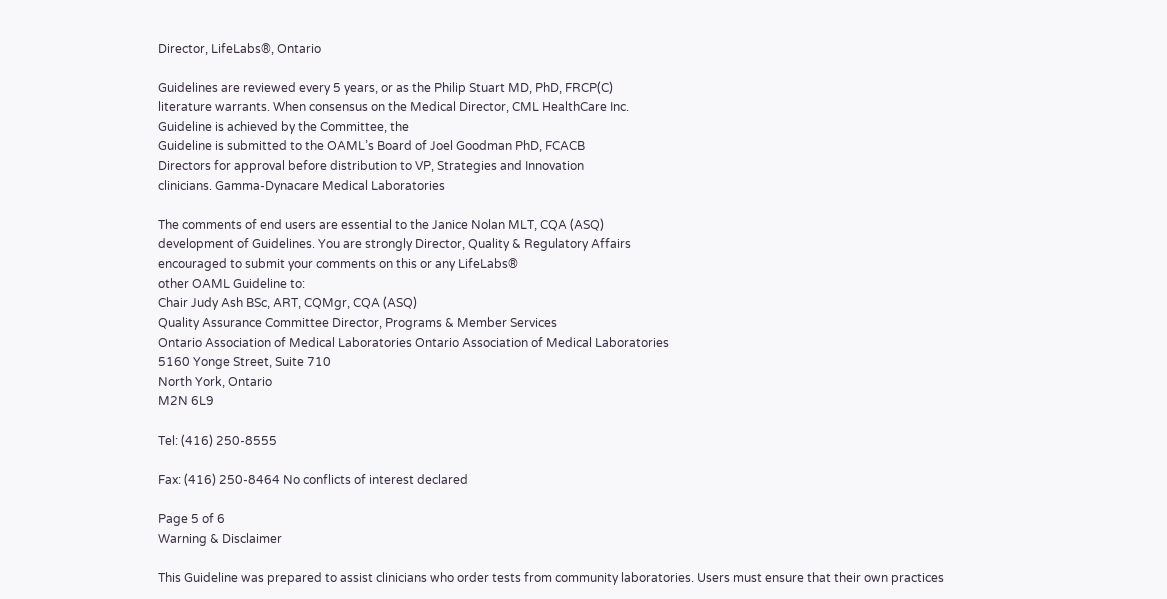Director, LifeLabs®, Ontario

Guidelines are reviewed every 5 years, or as the Philip Stuart MD, PhD, FRCP(C)
literature warrants. When consensus on the Medical Director, CML HealthCare Inc.
Guideline is achieved by the Committee, the
Guideline is submitted to the OAML’s Board of Joel Goodman PhD, FCACB
Directors for approval before distribution to VP, Strategies and Innovation
clinicians. Gamma‐Dynacare Medical Laboratories

The comments of end users are essential to the Janice Nolan MLT, CQA (ASQ)
development of Guidelines. You are strongly Director, Quality & Regulatory Affairs
encouraged to submit your comments on this or any LifeLabs®
other OAML Guideline to:
Chair Judy Ash BSc, ART, CQMgr, CQA (ASQ)
Quality Assurance Committee Director, Programs & Member Services
Ontario Association of Medical Laboratories Ontario Association of Medical Laboratories
5160 Yonge Street, Suite 710
North York, Ontario
M2N 6L9

Tel: (416) 250‐8555

Fax: (416) 250‐8464 No conflicts of interest declared

Page 5 of 6
Warning & Disclaimer

This Guideline was prepared to assist clinicians who order tests from community laboratories. Users must ensure that their own practices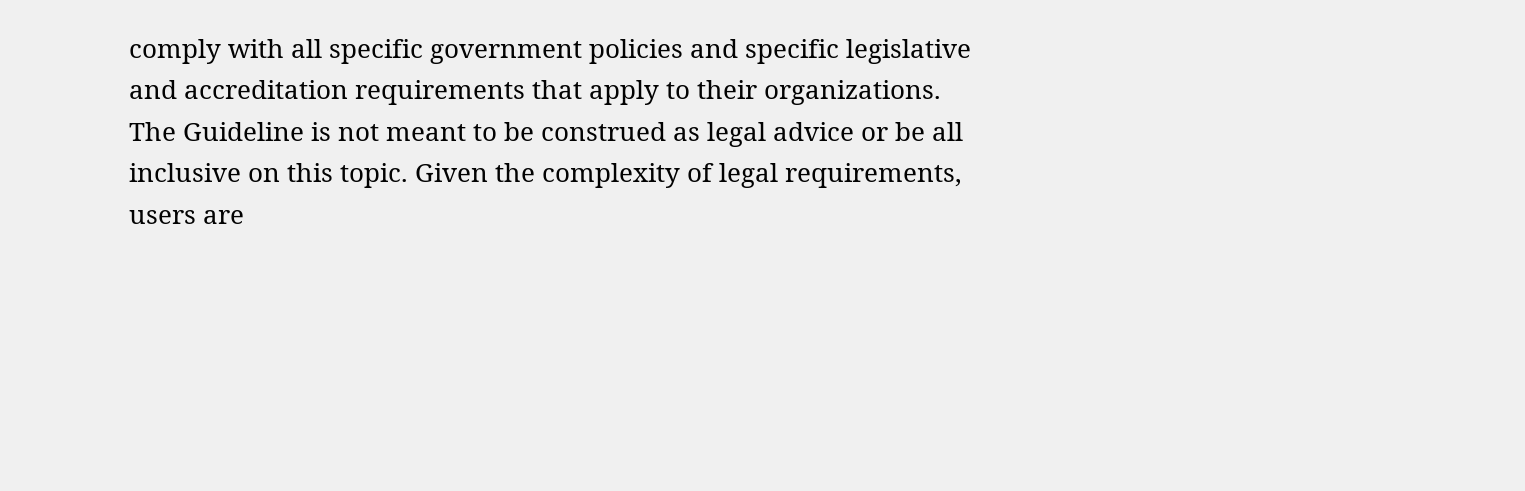comply with all specific government policies and specific legislative and accreditation requirements that apply to their organizations.
The Guideline is not meant to be construed as legal advice or be all inclusive on this topic. Given the complexity of legal requirements,
users are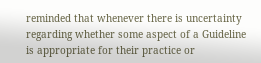reminded that whenever there is uncertainty regarding whether some aspect of a Guideline is appropriate for their practice or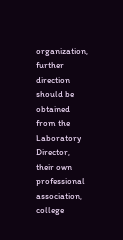organization, further direction should be obtained from the Laboratory Director, their own professional association, college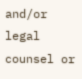and/or legal
counsel or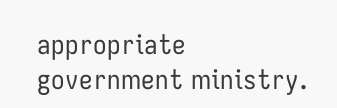appropriate government ministry.